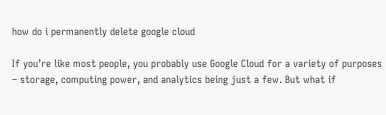how do i permanently delete google cloud

If you’re like most people, you probably use Google Cloud for a variety of purposes – storage, computing power, and analytics being just a few. But what if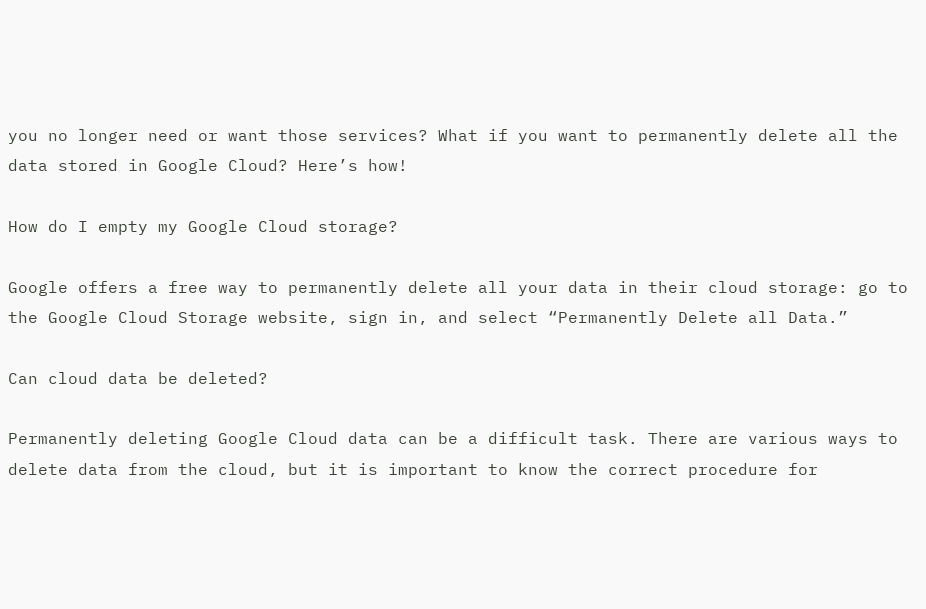you no longer need or want those services? What if you want to permanently delete all the data stored in Google Cloud? Here’s how!

How do I empty my Google Cloud storage?

Google offers a free way to permanently delete all your data in their cloud storage: go to the Google Cloud Storage website, sign in, and select “Permanently Delete all Data.”

Can cloud data be deleted?

Permanently deleting Google Cloud data can be a difficult task. There are various ways to delete data from the cloud, but it is important to know the correct procedure for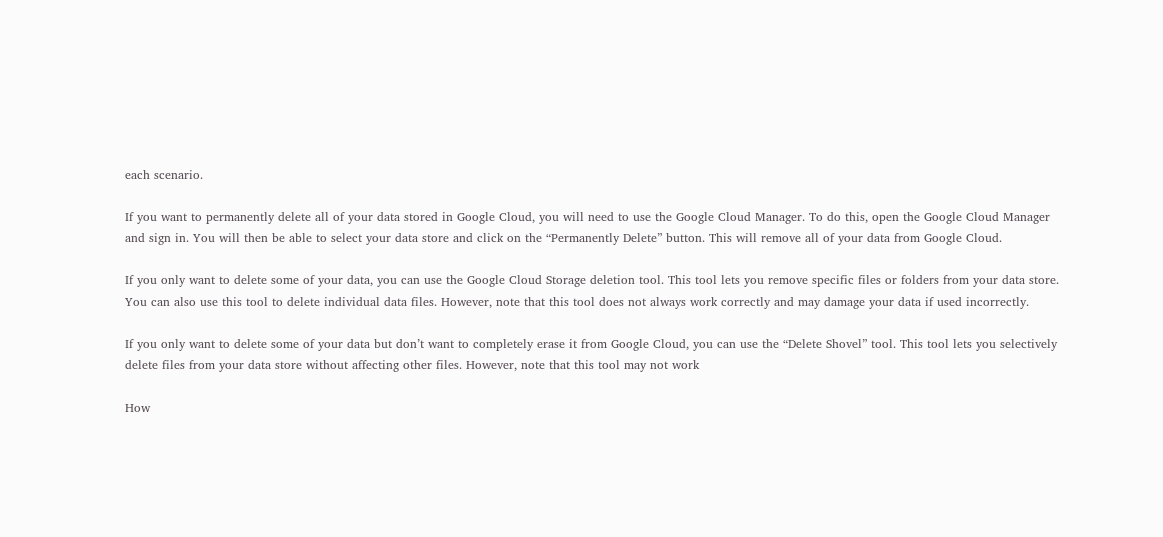each scenario.

If you want to permanently delete all of your data stored in Google Cloud, you will need to use the Google Cloud Manager. To do this, open the Google Cloud Manager and sign in. You will then be able to select your data store and click on the “Permanently Delete” button. This will remove all of your data from Google Cloud.

If you only want to delete some of your data, you can use the Google Cloud Storage deletion tool. This tool lets you remove specific files or folders from your data store. You can also use this tool to delete individual data files. However, note that this tool does not always work correctly and may damage your data if used incorrectly.

If you only want to delete some of your data but don’t want to completely erase it from Google Cloud, you can use the “Delete Shovel” tool. This tool lets you selectively delete files from your data store without affecting other files. However, note that this tool may not work

How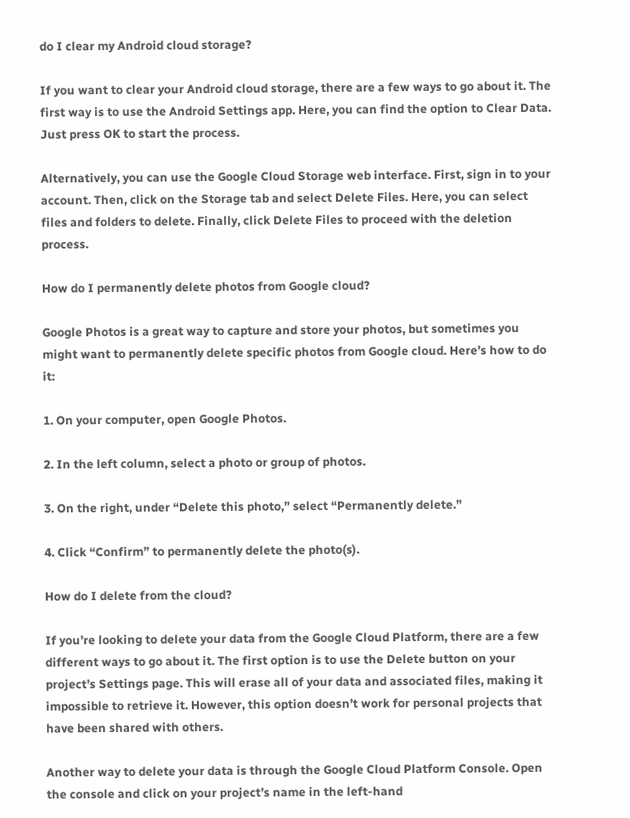do I clear my Android cloud storage?

If you want to clear your Android cloud storage, there are a few ways to go about it. The first way is to use the Android Settings app. Here, you can find the option to Clear Data. Just press OK to start the process.

Alternatively, you can use the Google Cloud Storage web interface. First, sign in to your account. Then, click on the Storage tab and select Delete Files. Here, you can select files and folders to delete. Finally, click Delete Files to proceed with the deletion process.

How do I permanently delete photos from Google cloud?

Google Photos is a great way to capture and store your photos, but sometimes you might want to permanently delete specific photos from Google cloud. Here’s how to do it:

1. On your computer, open Google Photos.

2. In the left column, select a photo or group of photos.

3. On the right, under “Delete this photo,” select “Permanently delete.”

4. Click “Confirm” to permanently delete the photo(s).

How do I delete from the cloud?

If you’re looking to delete your data from the Google Cloud Platform, there are a few different ways to go about it. The first option is to use the Delete button on your project’s Settings page. This will erase all of your data and associated files, making it impossible to retrieve it. However, this option doesn’t work for personal projects that have been shared with others.

Another way to delete your data is through the Google Cloud Platform Console. Open the console and click on your project’s name in the left-hand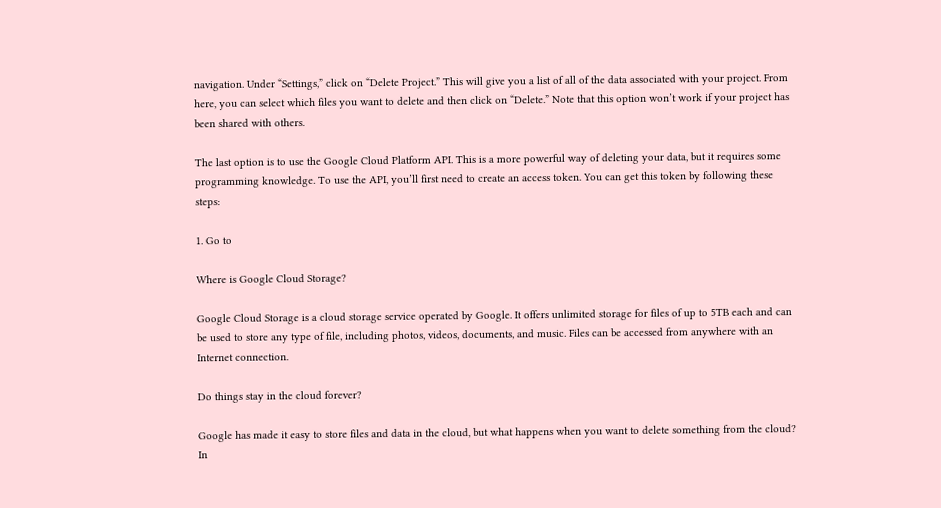navigation. Under “Settings,” click on “Delete Project.” This will give you a list of all of the data associated with your project. From here, you can select which files you want to delete and then click on “Delete.” Note that this option won’t work if your project has been shared with others.

The last option is to use the Google Cloud Platform API. This is a more powerful way of deleting your data, but it requires some programming knowledge. To use the API, you’ll first need to create an access token. You can get this token by following these steps:

1. Go to

Where is Google Cloud Storage?

Google Cloud Storage is a cloud storage service operated by Google. It offers unlimited storage for files of up to 5TB each and can be used to store any type of file, including photos, videos, documents, and music. Files can be accessed from anywhere with an Internet connection.

Do things stay in the cloud forever?

Google has made it easy to store files and data in the cloud, but what happens when you want to delete something from the cloud? In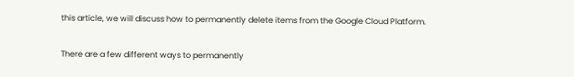this article, we will discuss how to permanently delete items from the Google Cloud Platform.

There are a few different ways to permanently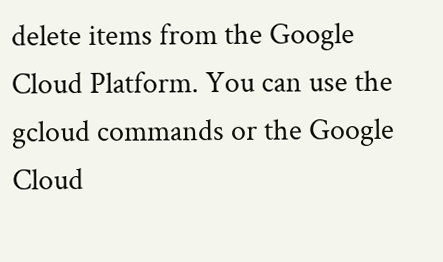delete items from the Google Cloud Platform. You can use the gcloud commands or the Google Cloud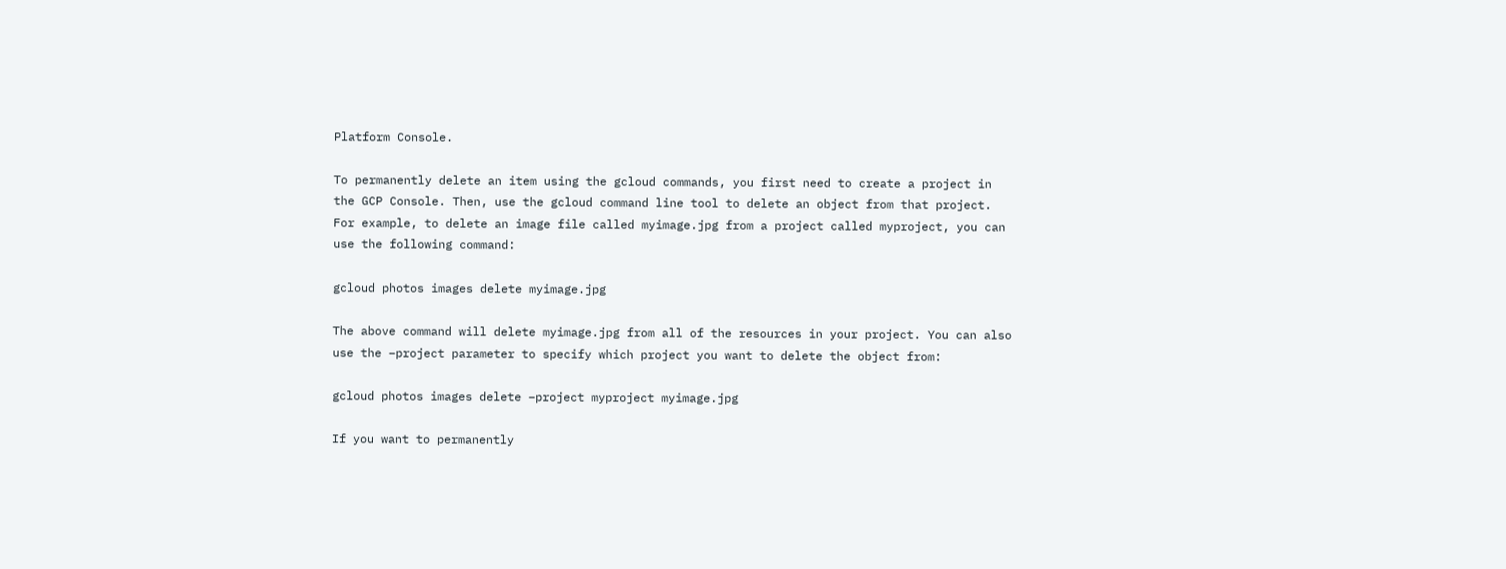Platform Console.

To permanently delete an item using the gcloud commands, you first need to create a project in the GCP Console. Then, use the gcloud command line tool to delete an object from that project. For example, to delete an image file called myimage.jpg from a project called myproject, you can use the following command:

gcloud photos images delete myimage.jpg

The above command will delete myimage.jpg from all of the resources in your project. You can also use the –project parameter to specify which project you want to delete the object from:

gcloud photos images delete –project myproject myimage.jpg

If you want to permanently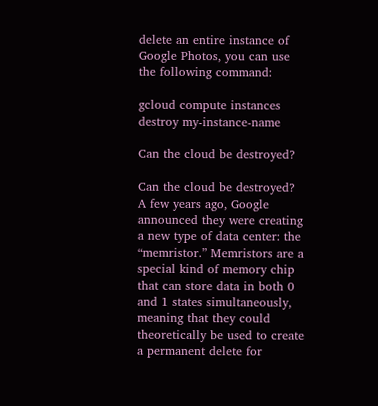delete an entire instance of Google Photos, you can use the following command:

gcloud compute instances destroy my-instance-name

Can the cloud be destroyed?

Can the cloud be destroyed? A few years ago, Google announced they were creating a new type of data center: the “memristor.” Memristors are a special kind of memory chip that can store data in both 0 and 1 states simultaneously, meaning that they could theoretically be used to create a permanent delete for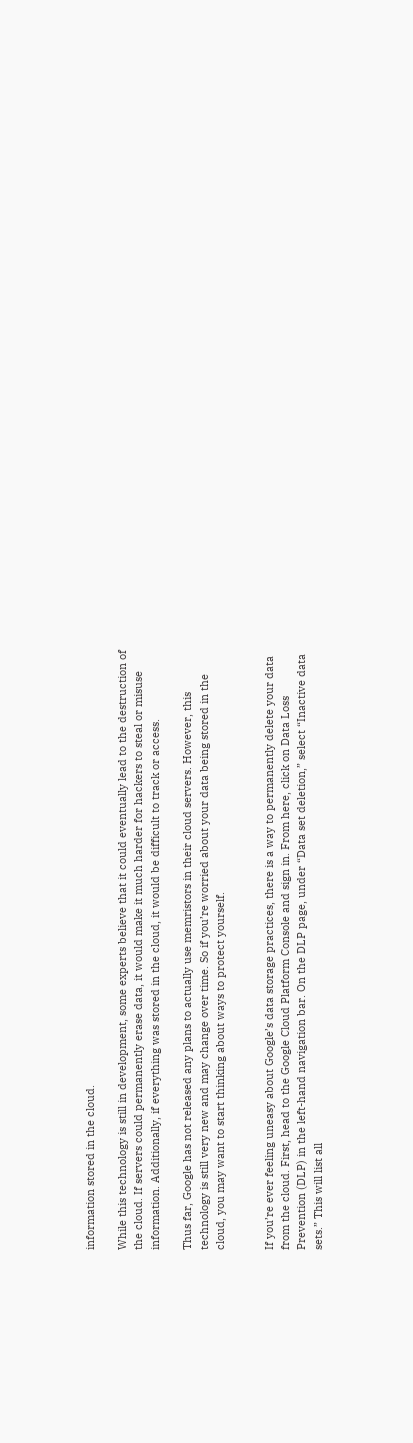information stored in the cloud.

While this technology is still in development, some experts believe that it could eventually lead to the destruction of the cloud. If servers could permanently erase data, it would make it much harder for hackers to steal or misuse information. Additionally, if everything was stored in the cloud, it would be difficult to track or access.

Thus far, Google has not released any plans to actually use memristors in their cloud servers. However, this technology is still very new and may change over time. So if you’re worried about your data being stored in the cloud, you may want to start thinking about ways to protect yourself.


If you’re ever feeling uneasy about Google’s data storage practices, there is a way to permanently delete your data from the cloud. First, head to the Google Cloud Platform Console and sign in. From here, click on Data Loss Prevention (DLP) in the left-hand navigation bar. On the DLP page, under “Data set deletion,” select “Inactive data sets.” This will list all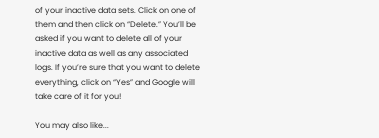of your inactive data sets. Click on one of them and then click on “Delete.” You’ll be asked if you want to delete all of your inactive data as well as any associated logs. If you’re sure that you want to delete everything, click on “Yes” and Google will take care of it for you!

You may also like...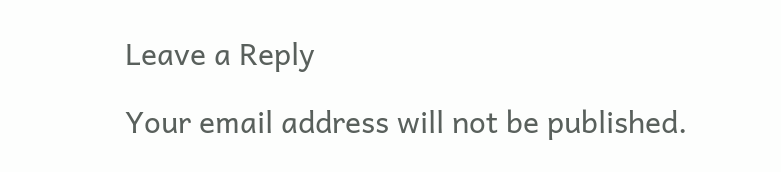Leave a Reply

Your email address will not be published.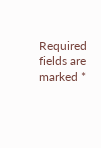Required fields are marked *